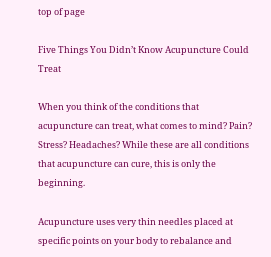top of page

Five Things You Didn’t Know Acupuncture Could Treat

When you think of the conditions that acupuncture can treat, what comes to mind? Pain? Stress? Headaches? While these are all conditions that acupuncture can cure, this is only the beginning.

Acupuncture uses very thin needles placed at specific points on your body to rebalance and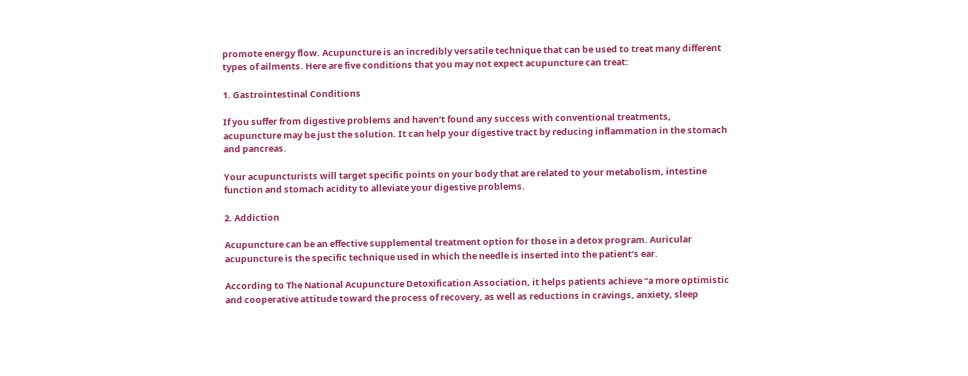promote energy flow. Acupuncture is an incredibly versatile technique that can be used to treat many different types of ailments. Here are five conditions that you may not expect acupuncture can treat:

1. Gastrointestinal Conditions

If you suffer from digestive problems and haven’t found any success with conventional treatments, acupuncture may be just the solution. It can help your digestive tract by reducing inflammation in the stomach and pancreas.

Your acupuncturists will target specific points on your body that are related to your metabolism, intestine function and stomach acidity to alleviate your digestive problems.

2. Addiction

Acupuncture can be an effective supplemental treatment option for those in a detox program. Auricular acupuncture is the specific technique used in which the needle is inserted into the patient’s ear.

According to The National Acupuncture Detoxification Association, it helps patients achieve “a more optimistic and cooperative attitude toward the process of recovery, as well as reductions in cravings, anxiety, sleep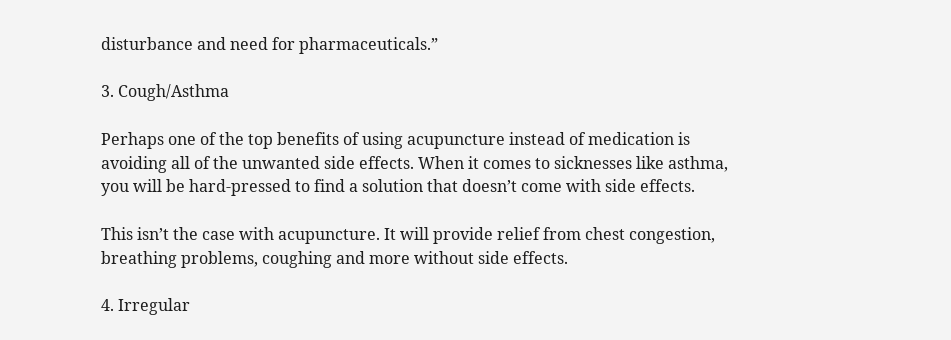disturbance and need for pharmaceuticals.”

3. Cough/Asthma

Perhaps one of the top benefits of using acupuncture instead of medication is avoiding all of the unwanted side effects. When it comes to sicknesses like asthma, you will be hard-pressed to find a solution that doesn’t come with side effects.

This isn’t the case with acupuncture. It will provide relief from chest congestion, breathing problems, coughing and more without side effects.

4. Irregular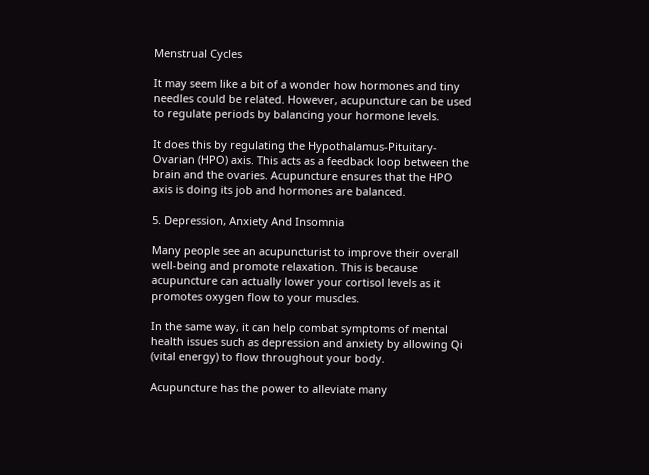Menstrual Cycles

It may seem like a bit of a wonder how hormones and tiny needles could be related. However, acupuncture can be used to regulate periods by balancing your hormone levels.

It does this by regulating the Hypothalamus-Pituitary-Ovarian (HPO) axis. This acts as a feedback loop between the brain and the ovaries. Acupuncture ensures that the HPO axis is doing its job and hormones are balanced.

5. Depression, Anxiety And Insomnia

Many people see an acupuncturist to improve their overall well-being and promote relaxation. This is because acupuncture can actually lower your cortisol levels as it promotes oxygen flow to your muscles.

In the same way, it can help combat symptoms of mental health issues such as depression and anxiety by allowing Qi (vital energy) to flow throughout your body.

Acupuncture has the power to alleviate many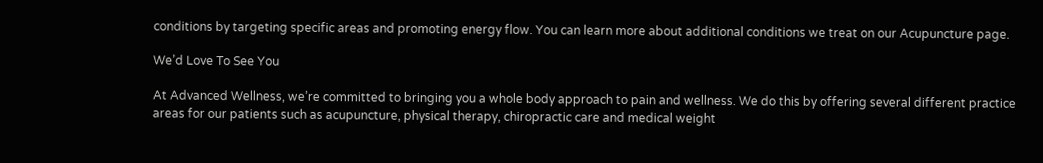conditions by targeting specific areas and promoting energy flow. You can learn more about additional conditions we treat on our Acupuncture page.

We’d Love To See You

At Advanced Wellness, we’re committed to bringing you a whole body approach to pain and wellness. We do this by offering several different practice areas for our patients such as acupuncture, physical therapy, chiropractic care and medical weight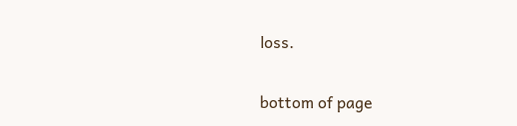loss.

bottom of page